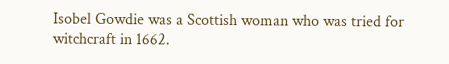Isobel Gowdie was a Scottish woman who was tried for witchcraft in 1662.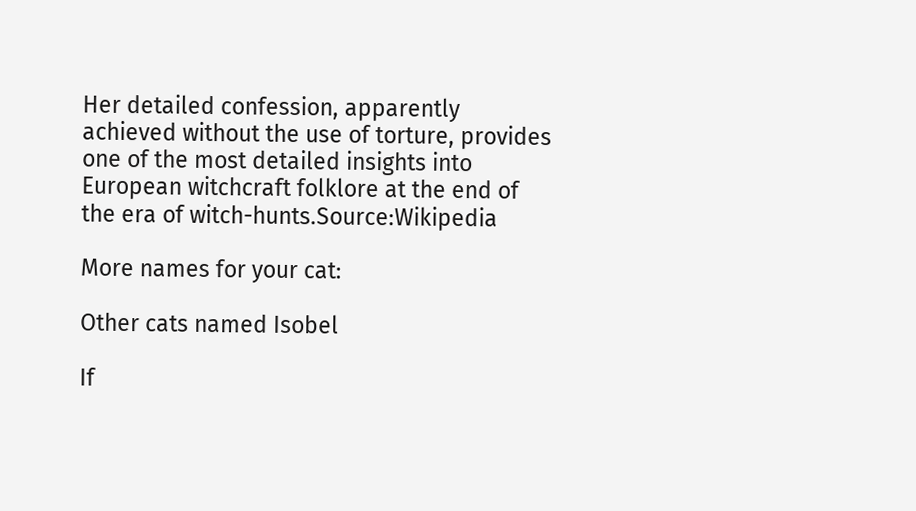Her detailed confession, apparently achieved without the use of torture, provides one of the most detailed insights into European witchcraft folklore at the end of the era of witch-hunts.Source:Wikipedia

More names for your cat:

Other cats named Isobel

If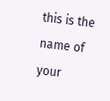this is the name of your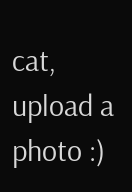cat, upload a photo :)